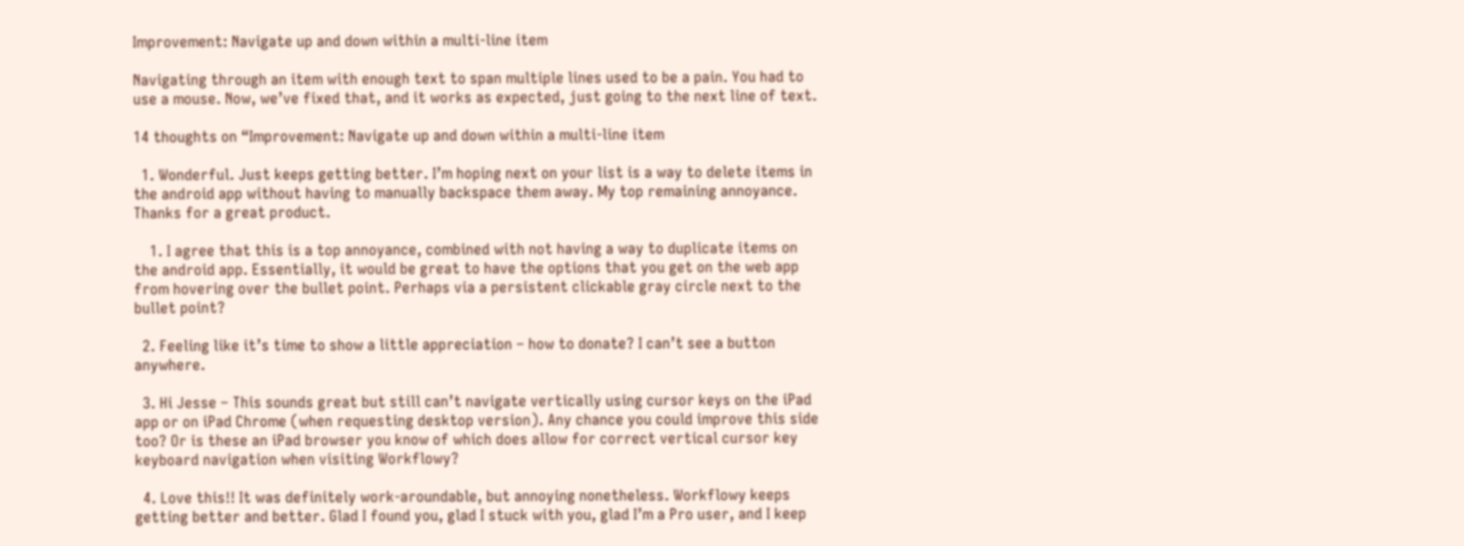Improvement: Navigate up and down within a multi-line item

Navigating through an item with enough text to span multiple lines used to be a pain. You had to use a mouse. Now, we’ve fixed that, and it works as expected, just going to the next line of text.

14 thoughts on “Improvement: Navigate up and down within a multi-line item

  1. Wonderful. Just keeps getting better. I’m hoping next on your list is a way to delete items in the android app without having to manually backspace them away. My top remaining annoyance. Thanks for a great product.

    1. I agree that this is a top annoyance, combined with not having a way to duplicate items on the android app. Essentially, it would be great to have the options that you get on the web app from hovering over the bullet point. Perhaps via a persistent clickable gray circle next to the bullet point?

  2. Feeling like it’s time to show a little appreciation – how to donate? I can’t see a button anywhere.

  3. Hi Jesse – This sounds great but still can’t navigate vertically using cursor keys on the iPad app or on iPad Chrome (when requesting desktop version). Any chance you could improve this side too? Or is these an iPad browser you know of which does allow for correct vertical cursor key keyboard navigation when visiting Workflowy?

  4. Love this!! It was definitely work-aroundable, but annoying nonetheless. Workflowy keeps getting better and better. Glad I found you, glad I stuck with you, glad I’m a Pro user, and I keep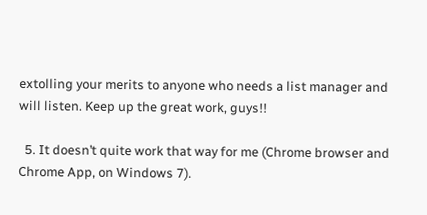extolling your merits to anyone who needs a list manager and will listen. Keep up the great work, guys!!

  5. It doesn’t quite work that way for me (Chrome browser and Chrome App, on Windows 7).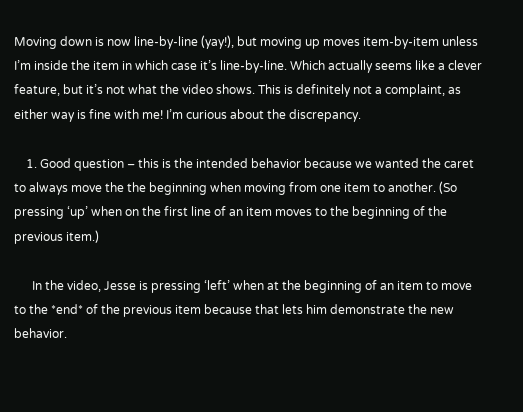Moving down is now line-by-line (yay!), but moving up moves item-by-item unless I’m inside the item in which case it’s line-by-line. Which actually seems like a clever feature, but it’s not what the video shows. This is definitely not a complaint, as either way is fine with me! I’m curious about the discrepancy.

    1. Good question – this is the intended behavior because we wanted the caret to always move the the beginning when moving from one item to another. (So pressing ‘up’ when on the first line of an item moves to the beginning of the previous item.)

      In the video, Jesse is pressing ‘left’ when at the beginning of an item to move to the *end* of the previous item because that lets him demonstrate the new behavior.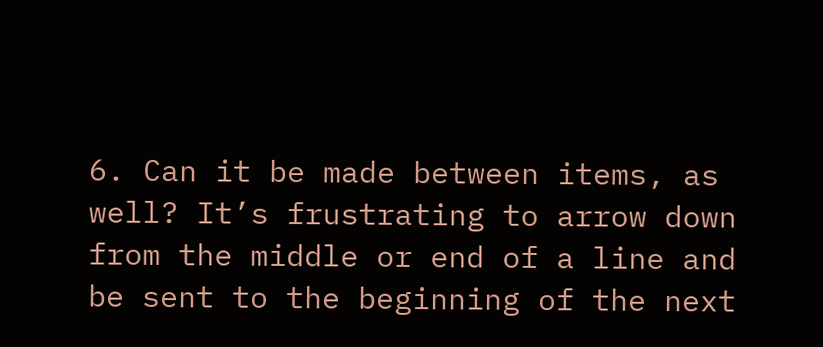6. Can it be made between items, as well? It’s frustrating to arrow down from the middle or end of a line and be sent to the beginning of the next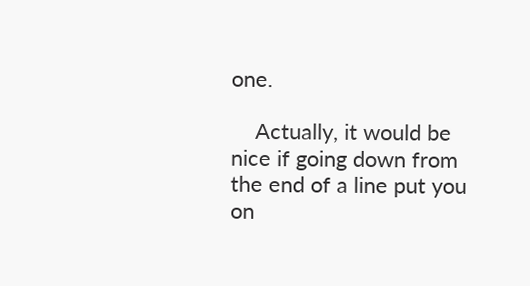one.

    Actually, it would be nice if going down from the end of a line put you on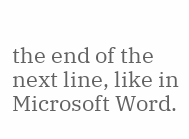the end of the next line, like in Microsoft Word.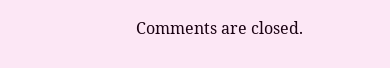Comments are closed.